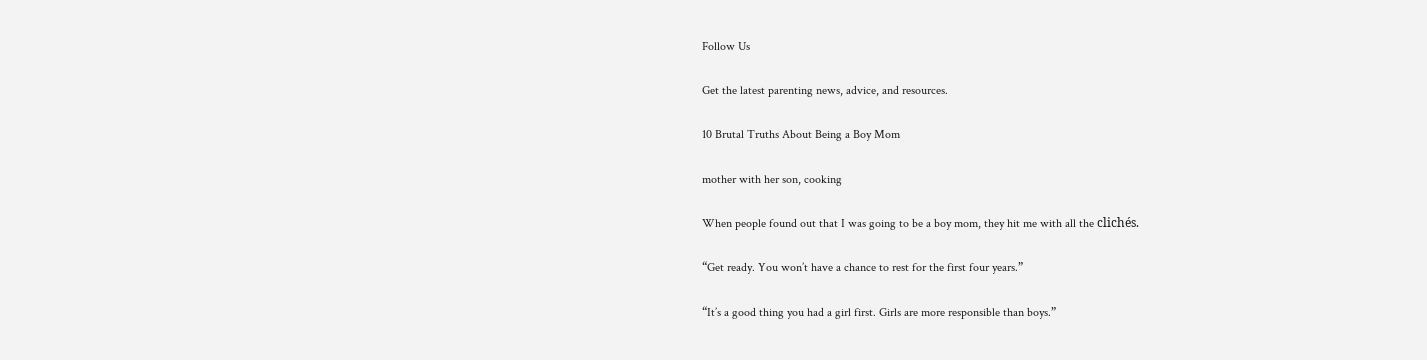Follow Us

Get the latest parenting news, advice, and resources.

10 Brutal Truths About Being a Boy Mom

mother with her son, cooking

When people found out that I was going to be a boy mom, they hit me with all the clichés.

“Get ready. You won’t have a chance to rest for the first four years.”

“It’s a good thing you had a girl first. Girls are more responsible than boys.”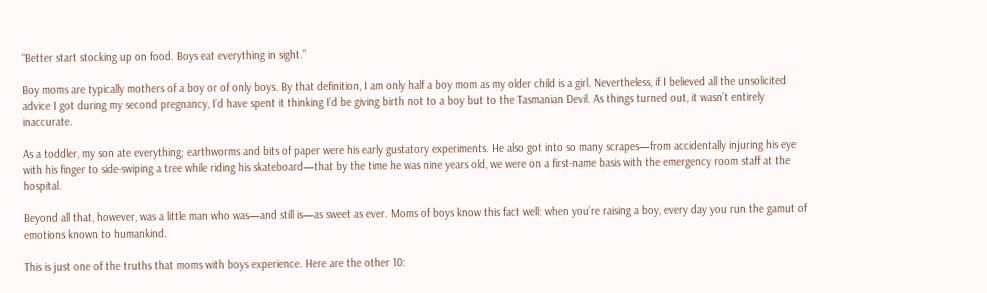“Better start stocking up on food. Boys eat everything in sight.”

Boy moms are typically mothers of a boy or of only boys. By that definition, I am only half a boy mom as my older child is a girl. Nevertheless, if I believed all the unsolicited advice I got during my second pregnancy, I’d have spent it thinking I’d be giving birth not to a boy but to the Tasmanian Devil. As things turned out, it wasn’t entirely inaccurate.

As a toddler, my son ate everything; earthworms and bits of paper were his early gustatory experiments. He also got into so many scrapes—from accidentally injuring his eye with his finger to side-swiping a tree while riding his skateboard—that by the time he was nine years old, we were on a first-name basis with the emergency room staff at the hospital.

Beyond all that, however, was a little man who was—and still is—as sweet as ever. Moms of boys know this fact well: when you’re raising a boy, every day you run the gamut of emotions known to humankind.

This is just one of the truths that moms with boys experience. Here are the other 10: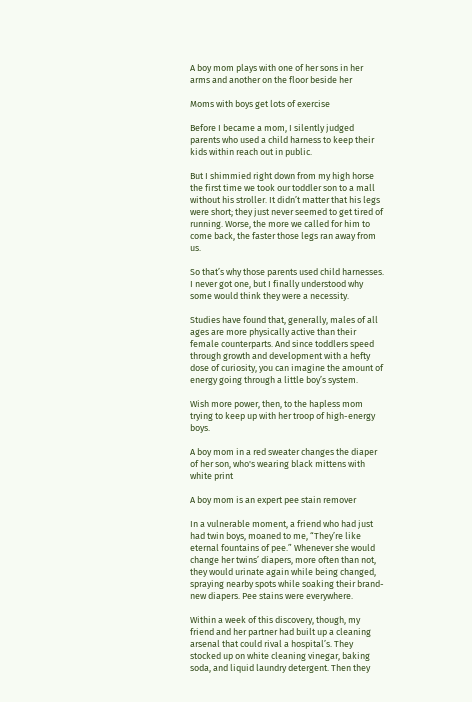A boy mom plays with one of her sons in her arms and another on the floor beside her

Moms with boys get lots of exercise

Before I became a mom, I silently judged parents who used a child harness to keep their kids within reach out in public.

But I shimmied right down from my high horse the first time we took our toddler son to a mall without his stroller. It didn’t matter that his legs were short; they just never seemed to get tired of running. Worse, the more we called for him to come back, the faster those legs ran away from us.

So that’s why those parents used child harnesses. I never got one, but I finally understood why some would think they were a necessity.

Studies have found that, generally, males of all ages are more physically active than their female counterparts. And since toddlers speed through growth and development with a hefty dose of curiosity, you can imagine the amount of energy going through a little boy’s system.

Wish more power, then, to the hapless mom trying to keep up with her troop of high-energy boys.

A boy mom in a red sweater changes the diaper of her son, who's wearing black mittens with white print

A boy mom is an expert pee stain remover

In a vulnerable moment, a friend who had just had twin boys, moaned to me, “They’re like eternal fountains of pee.” Whenever she would change her twins’ diapers, more often than not, they would urinate again while being changed, spraying nearby spots while soaking their brand-new diapers. Pee stains were everywhere.

Within a week of this discovery, though, my friend and her partner had built up a cleaning arsenal that could rival a hospital’s. They stocked up on white cleaning vinegar, baking soda, and liquid laundry detergent. Then they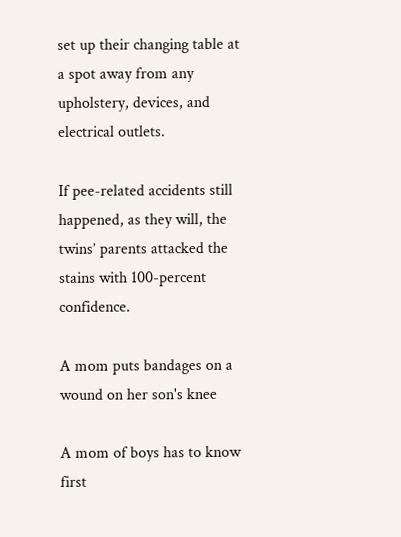set up their changing table at a spot away from any upholstery, devices, and electrical outlets.

If pee-related accidents still happened, as they will, the twins’ parents attacked the stains with 100-percent confidence.

A mom puts bandages on a wound on her son's knee

A mom of boys has to know first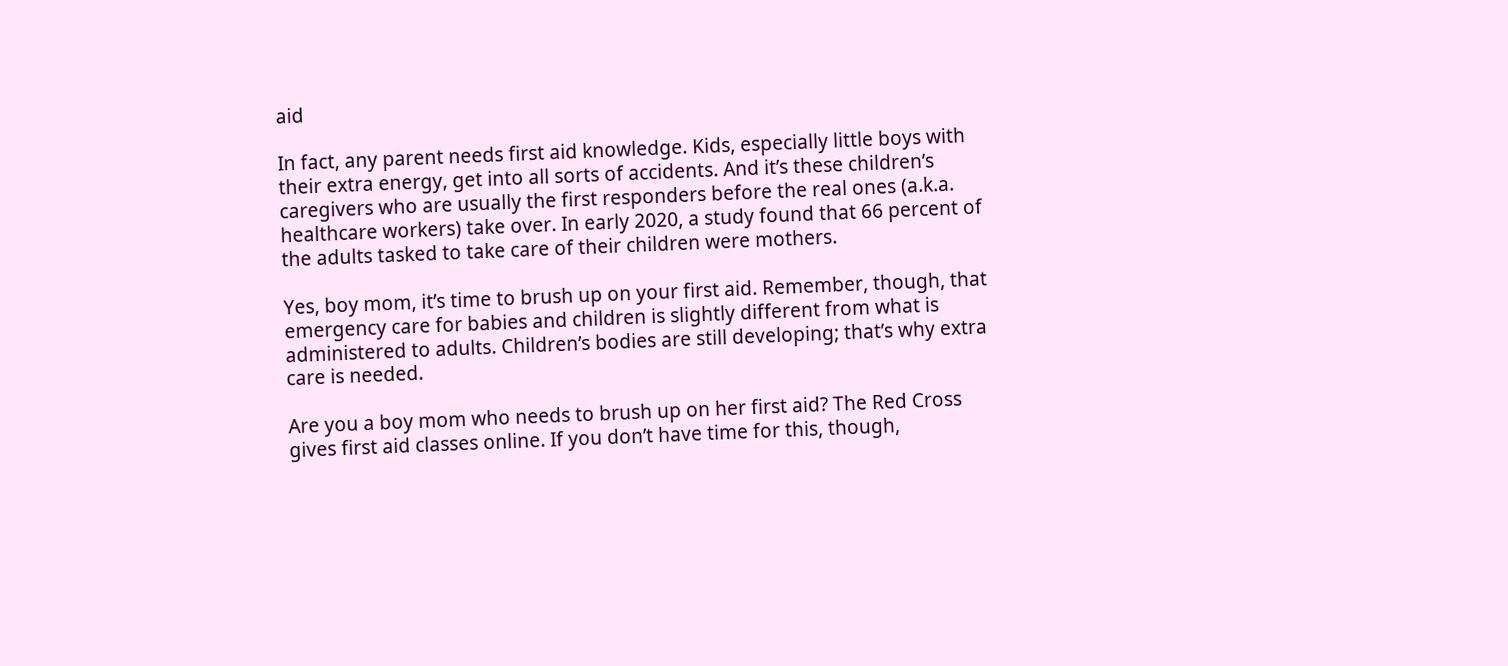aid

In fact, any parent needs first aid knowledge. Kids, especially little boys with their extra energy, get into all sorts of accidents. And it’s these children’s caregivers who are usually the first responders before the real ones (a.k.a. healthcare workers) take over. In early 2020, a study found that 66 percent of the adults tasked to take care of their children were mothers.

Yes, boy mom, it’s time to brush up on your first aid. Remember, though, that emergency care for babies and children is slightly different from what is administered to adults. Children’s bodies are still developing; that’s why extra care is needed.

Are you a boy mom who needs to brush up on her first aid? The Red Cross gives first aid classes online. If you don’t have time for this, though,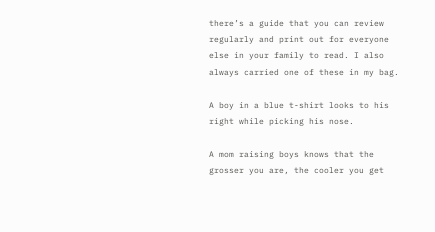there’s a guide that you can review regularly and print out for everyone else in your family to read. I also always carried one of these in my bag.

A boy in a blue t-shirt looks to his right while picking his nose.

A mom raising boys knows that the grosser you are, the cooler you get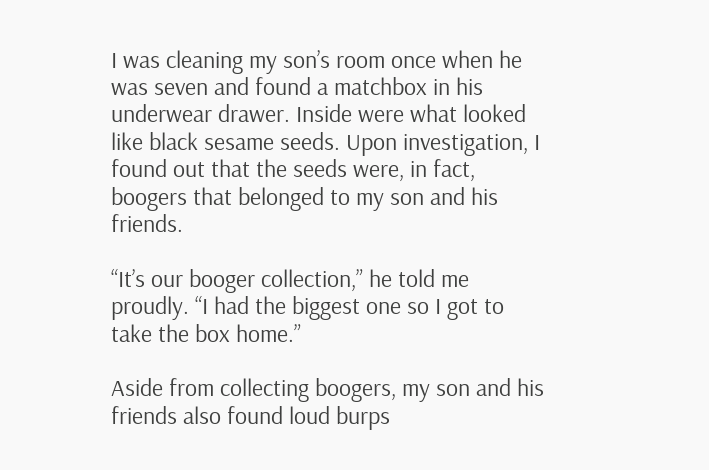I was cleaning my son’s room once when he was seven and found a matchbox in his underwear drawer. Inside were what looked like black sesame seeds. Upon investigation, I found out that the seeds were, in fact, boogers that belonged to my son and his friends.

“It’s our booger collection,” he told me proudly. “I had the biggest one so I got to take the box home.”

Aside from collecting boogers, my son and his friends also found loud burps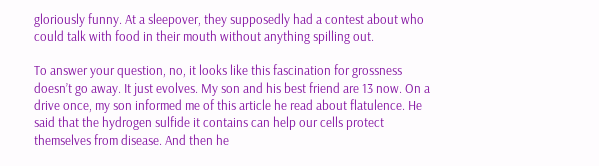gloriously funny. At a sleepover, they supposedly had a contest about who could talk with food in their mouth without anything spilling out.

To answer your question, no, it looks like this fascination for grossness doesn’t go away. It just evolves. My son and his best friend are 13 now. On a drive once, my son informed me of this article he read about flatulence. He said that the hydrogen sulfide it contains can help our cells protect themselves from disease. And then he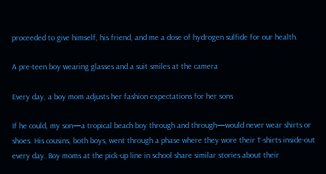proceeded to give himself, his friend, and me a dose of hydrogen sulfide for our health.

A pre-teen boy wearing glasses and a suit smiles at the camera

Every day, a boy mom adjusts her fashion expectations for her sons

If he could, my son—a tropical beach boy through and through—would never wear shirts or shoes. His cousins, both boys, went through a phase where they wore their T-shirts inside-out every day. Boy moms at the pick-up line in school share similar stories about their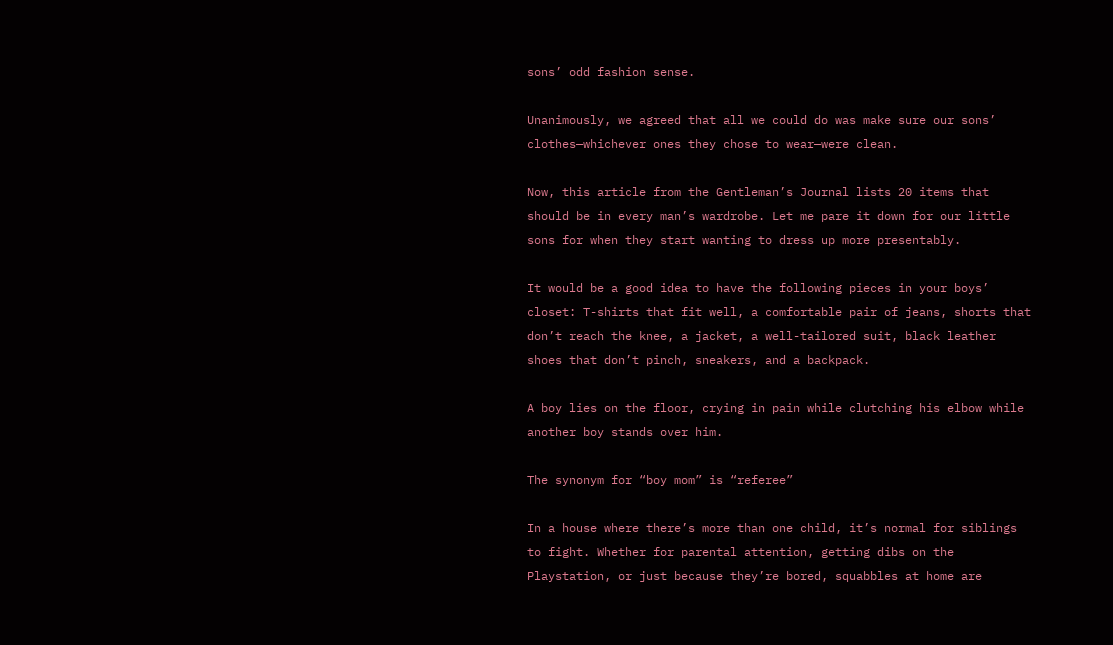sons’ odd fashion sense.

Unanimously, we agreed that all we could do was make sure our sons’ clothes—whichever ones they chose to wear—were clean.

Now, this article from the Gentleman’s Journal lists 20 items that should be in every man’s wardrobe. Let me pare it down for our little sons for when they start wanting to dress up more presentably.

It would be a good idea to have the following pieces in your boys’ closet: T-shirts that fit well, a comfortable pair of jeans, shorts that don’t reach the knee, a jacket, a well-tailored suit, black leather shoes that don’t pinch, sneakers, and a backpack.

A boy lies on the floor, crying in pain while clutching his elbow while another boy stands over him.

The synonym for “boy mom” is “referee”

In a house where there’s more than one child, it’s normal for siblings to fight. Whether for parental attention, getting dibs on the Playstation, or just because they’re bored, squabbles at home are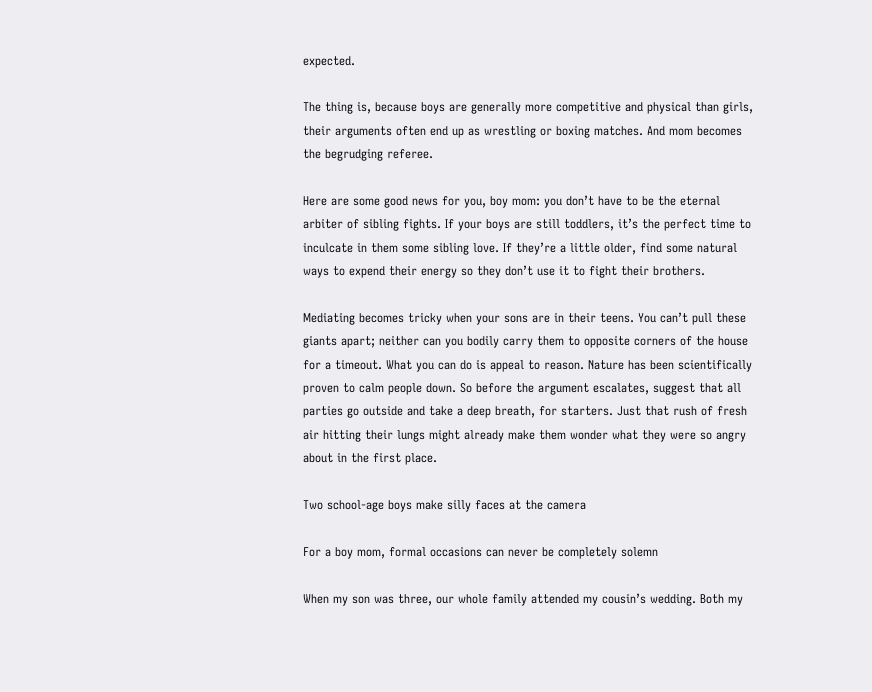expected.

The thing is, because boys are generally more competitive and physical than girls, their arguments often end up as wrestling or boxing matches. And mom becomes the begrudging referee.

Here are some good news for you, boy mom: you don’t have to be the eternal arbiter of sibling fights. If your boys are still toddlers, it’s the perfect time to inculcate in them some sibling love. If they’re a little older, find some natural ways to expend their energy so they don’t use it to fight their brothers.

Mediating becomes tricky when your sons are in their teens. You can’t pull these giants apart; neither can you bodily carry them to opposite corners of the house for a timeout. What you can do is appeal to reason. Nature has been scientifically proven to calm people down. So before the argument escalates, suggest that all parties go outside and take a deep breath, for starters. Just that rush of fresh air hitting their lungs might already make them wonder what they were so angry about in the first place.

Two school-age boys make silly faces at the camera

For a boy mom, formal occasions can never be completely solemn

When my son was three, our whole family attended my cousin’s wedding. Both my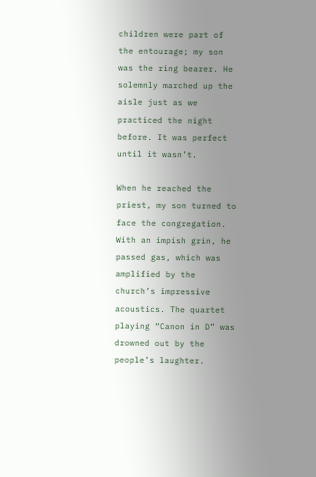children were part of the entourage; my son was the ring bearer. He solemnly marched up the aisle just as we practiced the night before. It was perfect until it wasn’t.

When he reached the priest, my son turned to face the congregation. With an impish grin, he passed gas, which was amplified by the church’s impressive acoustics. The quartet playing “Canon in D” was drowned out by the people’s laughter.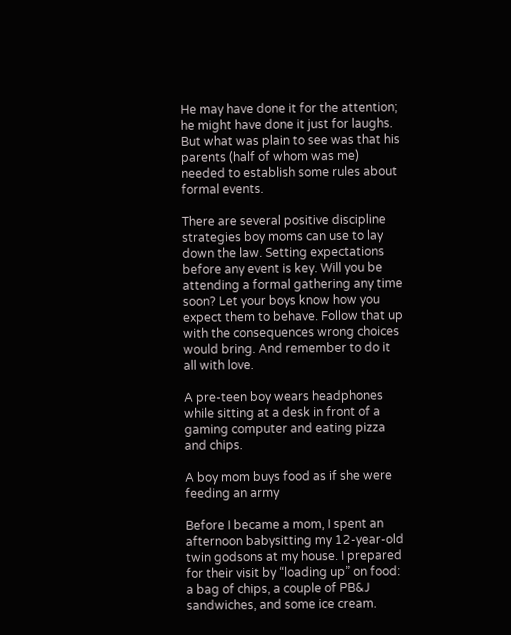He may have done it for the attention; he might have done it just for laughs. But what was plain to see was that his parents (half of whom was me) needed to establish some rules about formal events.

There are several positive discipline strategies boy moms can use to lay down the law. Setting expectations before any event is key. Will you be attending a formal gathering any time soon? Let your boys know how you expect them to behave. Follow that up with the consequences wrong choices would bring. And remember to do it all with love.

A pre-teen boy wears headphones while sitting at a desk in front of a gaming computer and eating pizza and chips.

A boy mom buys food as if she were feeding an army

Before I became a mom, I spent an afternoon babysitting my 12-year-old twin godsons at my house. I prepared for their visit by “loading up” on food: a bag of chips, a couple of PB&J sandwiches, and some ice cream.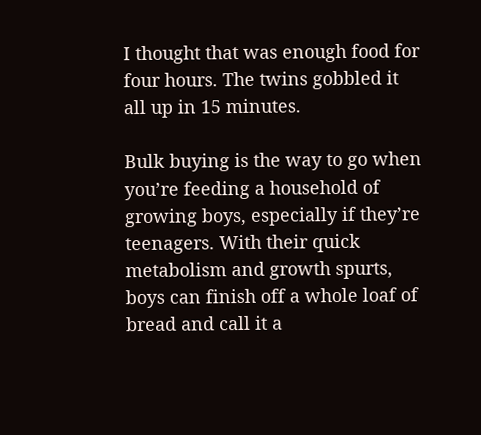I thought that was enough food for four hours. The twins gobbled it all up in 15 minutes.

Bulk buying is the way to go when you’re feeding a household of growing boys, especially if they’re teenagers. With their quick metabolism and growth spurts, boys can finish off a whole loaf of bread and call it a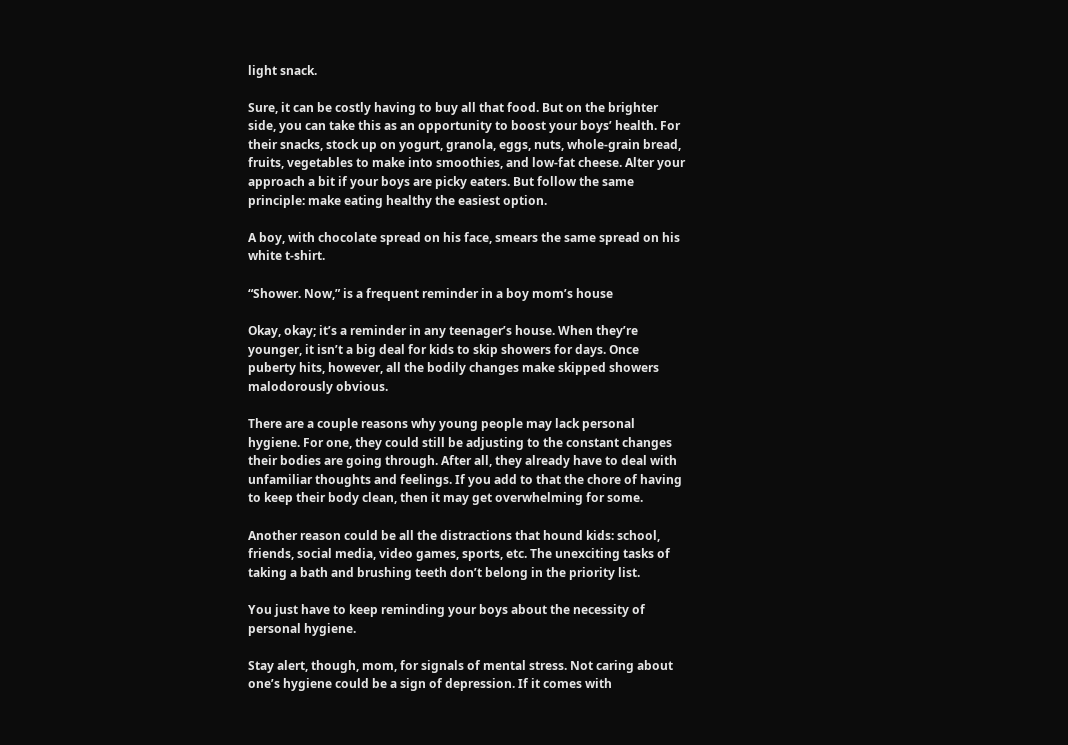light snack.

Sure, it can be costly having to buy all that food. But on the brighter side, you can take this as an opportunity to boost your boys’ health. For their snacks, stock up on yogurt, granola, eggs, nuts, whole-grain bread, fruits, vegetables to make into smoothies, and low-fat cheese. Alter your approach a bit if your boys are picky eaters. But follow the same principle: make eating healthy the easiest option.

A boy, with chocolate spread on his face, smears the same spread on his white t-shirt.

“Shower. Now,” is a frequent reminder in a boy mom’s house

Okay, okay; it’s a reminder in any teenager’s house. When they’re younger, it isn’t a big deal for kids to skip showers for days. Once puberty hits, however, all the bodily changes make skipped showers malodorously obvious.

There are a couple reasons why young people may lack personal hygiene. For one, they could still be adjusting to the constant changes their bodies are going through. After all, they already have to deal with unfamiliar thoughts and feelings. If you add to that the chore of having to keep their body clean, then it may get overwhelming for some.

Another reason could be all the distractions that hound kids: school, friends, social media, video games, sports, etc. The unexciting tasks of taking a bath and brushing teeth don’t belong in the priority list.

You just have to keep reminding your boys about the necessity of personal hygiene.

Stay alert, though, mom, for signals of mental stress. Not caring about one’s hygiene could be a sign of depression. If it comes with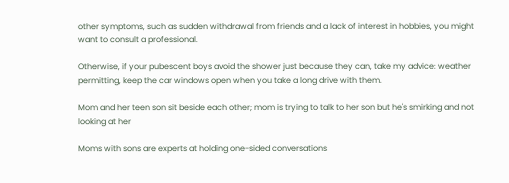other symptoms, such as sudden withdrawal from friends and a lack of interest in hobbies, you might want to consult a professional.

Otherwise, if your pubescent boys avoid the shower just because they can, take my advice: weather permitting, keep the car windows open when you take a long drive with them.

Mom and her teen son sit beside each other; mom is trying to talk to her son but he's smirking and not looking at her

Moms with sons are experts at holding one-sided conversations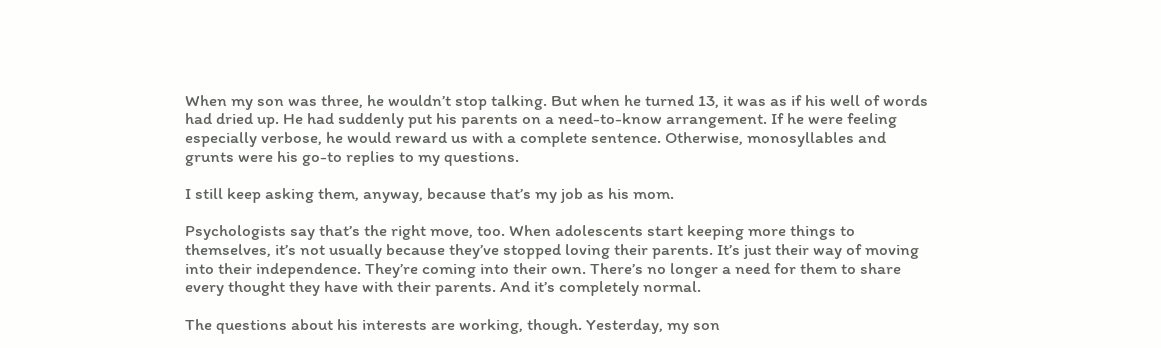When my son was three, he wouldn’t stop talking. But when he turned 13, it was as if his well of words had dried up. He had suddenly put his parents on a need-to-know arrangement. If he were feeling especially verbose, he would reward us with a complete sentence. Otherwise, monosyllables and grunts were his go-to replies to my questions.

I still keep asking them, anyway, because that’s my job as his mom.

Psychologists say that’s the right move, too. When adolescents start keeping more things to themselves, it’s not usually because they’ve stopped loving their parents. It’s just their way of moving into their independence. They’re coming into their own. There’s no longer a need for them to share every thought they have with their parents. And it’s completely normal.

The questions about his interests are working, though. Yesterday, my son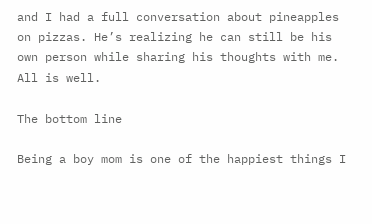and I had a full conversation about pineapples on pizzas. He’s realizing he can still be his own person while sharing his thoughts with me. All is well.

The bottom line

Being a boy mom is one of the happiest things I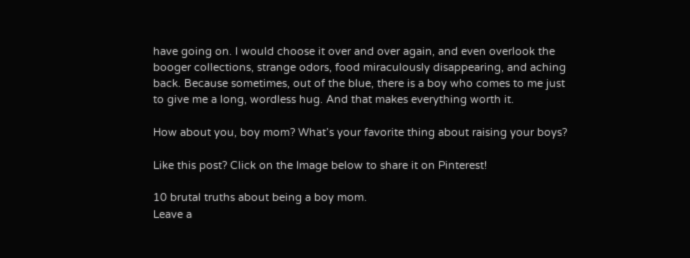have going on. I would choose it over and over again, and even overlook the booger collections, strange odors, food miraculously disappearing, and aching back. Because sometimes, out of the blue, there is a boy who comes to me just to give me a long, wordless hug. And that makes everything worth it.

How about you, boy mom? What’s your favorite thing about raising your boys?

Like this post? Click on the Image below to share it on Pinterest!

10 brutal truths about being a boy mom.
Leave a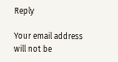Reply

Your email address will not be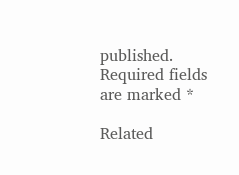published. Required fields are marked *

Related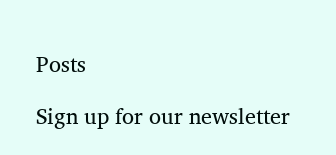Posts

Sign up for our newsletter